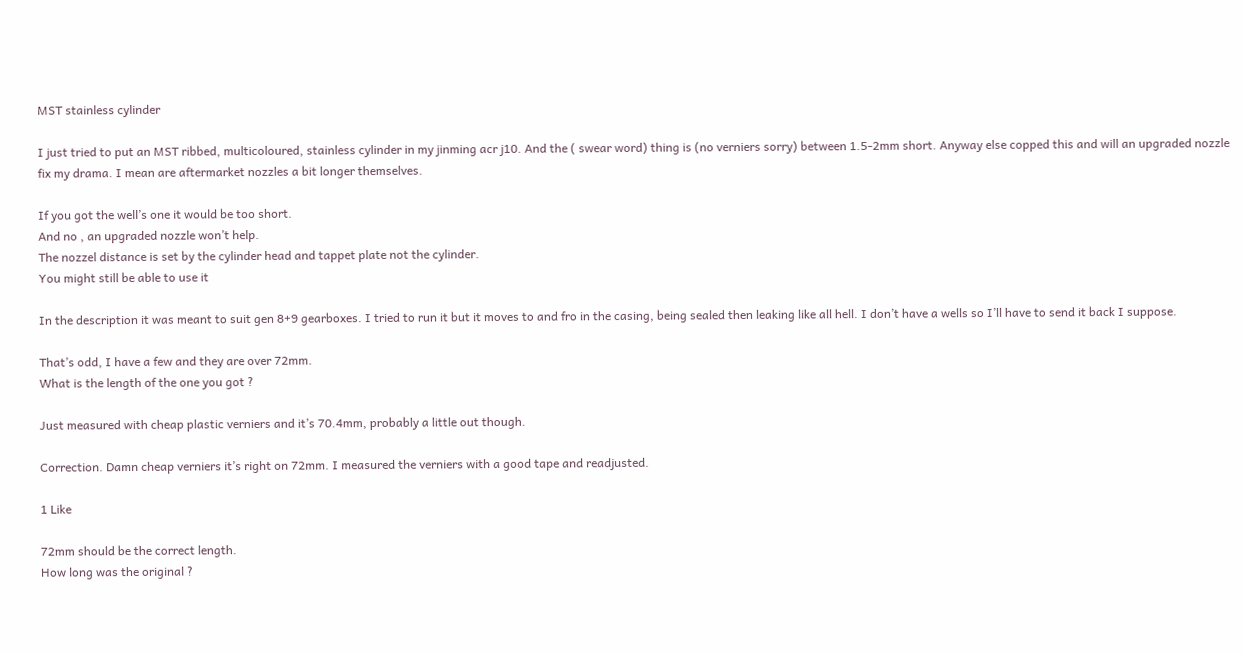MST stainless cylinder

I just tried to put an MST ribbed, multicoloured, stainless cylinder in my jinming acr j10. And the ( swear word) thing is (no verniers sorry) between 1.5-2mm short. Anyway else copped this and will an upgraded nozzle fix my drama. I mean are aftermarket nozzles a bit longer themselves.

If you got the well’s one it would be too short.
And no , an upgraded nozzle won’t help.
The nozzel distance is set by the cylinder head and tappet plate not the cylinder.
You might still be able to use it

In the description it was meant to suit gen 8+9 gearboxes. I tried to run it but it moves to and fro in the casing, being sealed then leaking like all hell. I don’t have a wells so I’ll have to send it back I suppose.

That’s odd, I have a few and they are over 72mm.
What is the length of the one you got ?

Just measured with cheap plastic verniers and it’s 70.4mm, probably a little out though.

Correction. Damn cheap verniers it’s right on 72mm. I measured the verniers with a good tape and readjusted.

1 Like

72mm should be the correct length.
How long was the original ?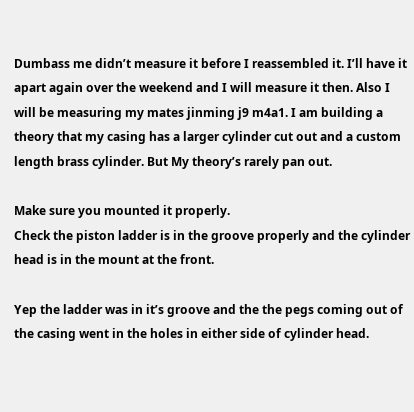Dumbass me didn’t measure it before I reassembled it. I’ll have it apart again over the weekend and I will measure it then. Also I will be measuring my mates jinming j9 m4a1. I am building a theory that my casing has a larger cylinder cut out and a custom length brass cylinder. But My theory’s rarely pan out.

Make sure you mounted it properly.
Check the piston ladder is in the groove properly and the cylinder head is in the mount at the front.

Yep the ladder was in it’s groove and the the pegs coming out of the casing went in the holes in either side of cylinder head.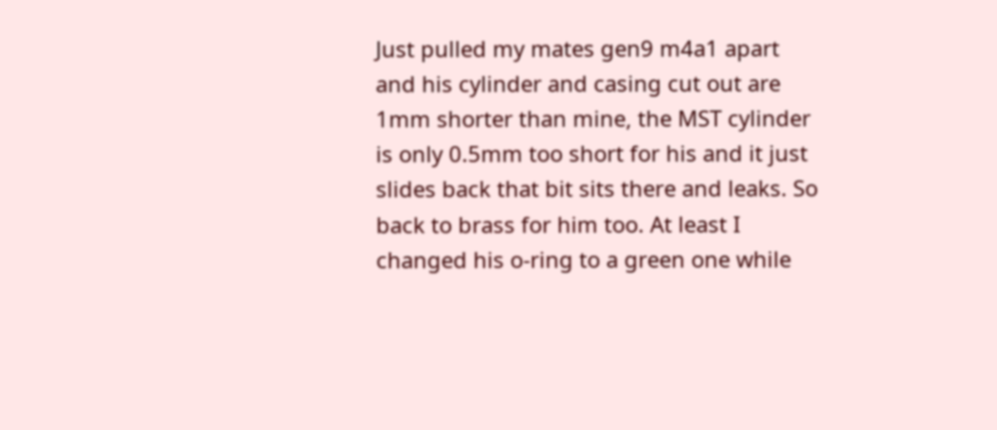Just pulled my mates gen9 m4a1 apart and his cylinder and casing cut out are 1mm shorter than mine, the MST cylinder is only 0.5mm too short for his and it just slides back that bit sits there and leaks. So back to brass for him too. At least I changed his o-ring to a green one while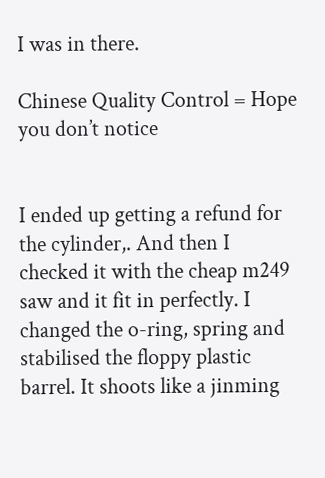I was in there.

Chinese Quality Control = Hope you don’t notice


I ended up getting a refund for the cylinder,. And then I checked it with the cheap m249 saw and it fit in perfectly. I changed the o-ring, spring and stabilised the floppy plastic barrel. It shoots like a jinming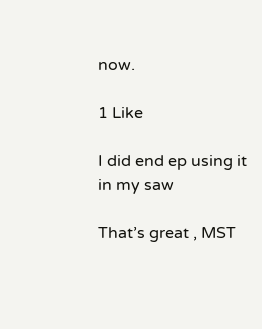now.

1 Like

I did end ep using it in my saw

That’s great , MST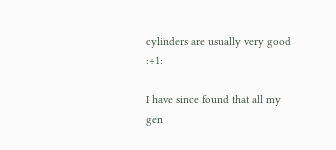cylinders are usually very good :+1:

I have since found that all my gen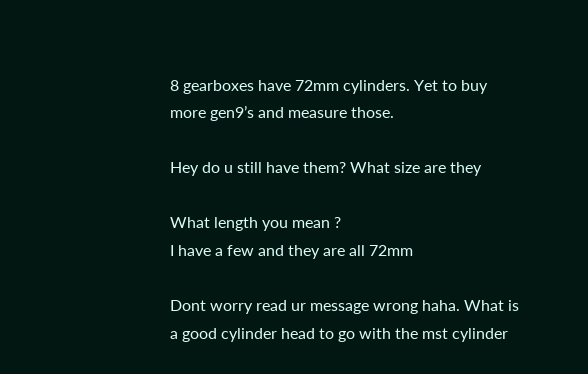8 gearboxes have 72mm cylinders. Yet to buy more gen9’s and measure those.

Hey do u still have them? What size are they

What length you mean ?
I have a few and they are all 72mm

Dont worry read ur message wrong haha. What is a good cylinder head to go with the mst cylinder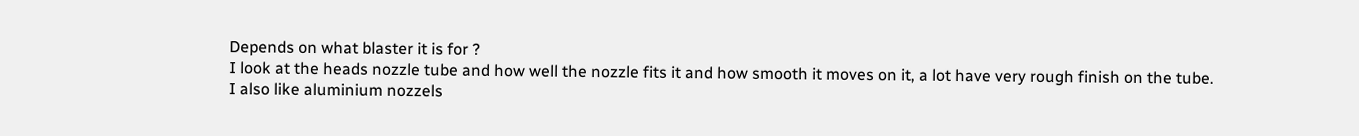Depends on what blaster it is for ?
I look at the heads nozzle tube and how well the nozzle fits it and how smooth it moves on it, a lot have very rough finish on the tube.
I also like aluminium nozzels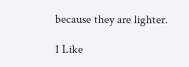because they are lighter.

1 Like